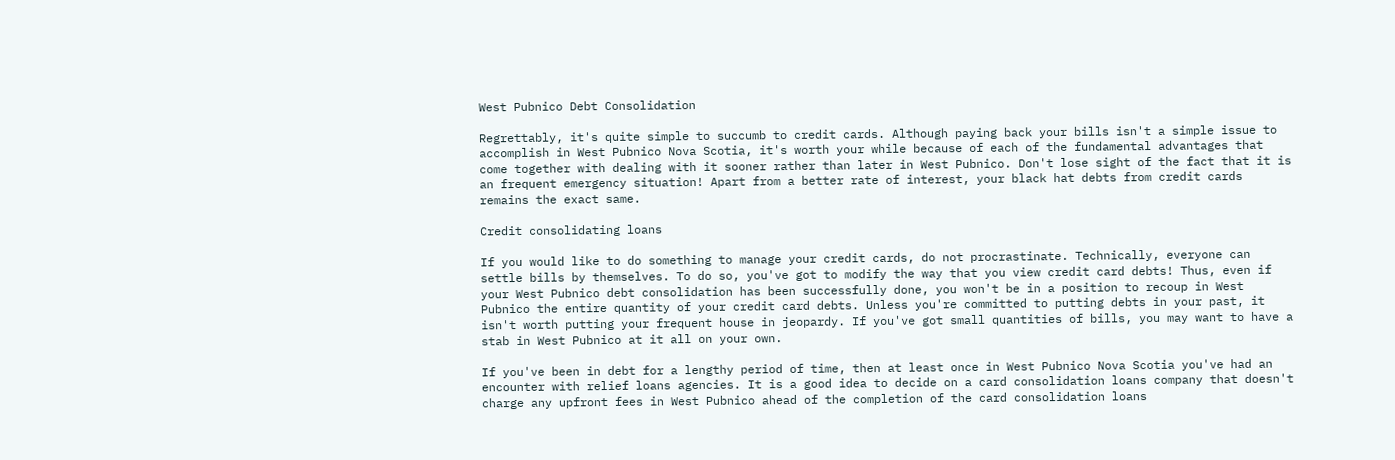West Pubnico Debt Consolidation

Regrettably, it's quite simple to succumb to credit cards. Although paying back your bills isn't a simple issue to accomplish in West Pubnico Nova Scotia, it's worth your while because of each of the fundamental advantages that come together with dealing with it sooner rather than later in West Pubnico. Don't lose sight of the fact that it is an frequent emergency situation! Apart from a better rate of interest, your black hat debts from credit cards remains the exact same.

Credit consolidating loans

If you would like to do something to manage your credit cards, do not procrastinate. Technically, everyone can settle bills by themselves. To do so, you've got to modify the way that you view credit card debts! Thus, even if your West Pubnico debt consolidation has been successfully done, you won't be in a position to recoup in West Pubnico the entire quantity of your credit card debts. Unless you're committed to putting debts in your past, it isn't worth putting your frequent house in jeopardy. If you've got small quantities of bills, you may want to have a stab in West Pubnico at it all on your own.

If you've been in debt for a lengthy period of time, then at least once in West Pubnico Nova Scotia you've had an encounter with relief loans agencies. It is a good idea to decide on a card consolidation loans company that doesn't charge any upfront fees in West Pubnico ahead of the completion of the card consolidation loans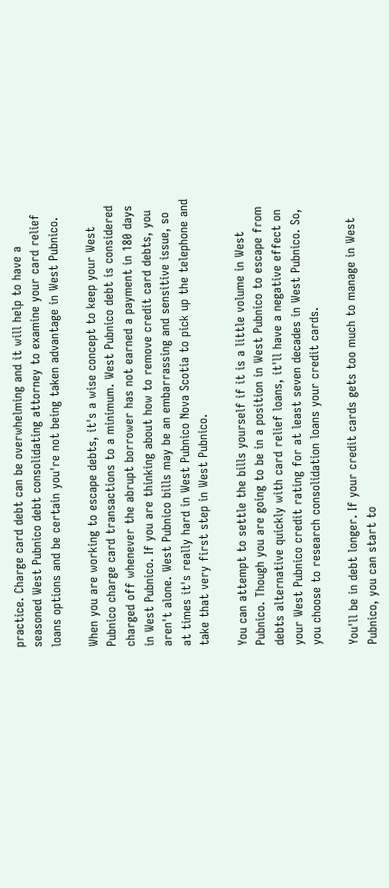practice. Charge card debt can be overwhelming and it will help to have a seasoned West Pubnico debt consolidating attorney to examine your card relief loans options and be certain you're not being taken advantage in West Pubnico.

When you are working to escape debts, it's a wise concept to keep your West Pubnico charge card transactions to a minimum. West Pubnico debt is considered charged off whenever the abrupt borrower has not earned a payment in 180 days in West Pubnico. If you are thinking about how to remove credit card debts, you aren't alone. West Pubnico bills may be an embarrassing and sensitive issue, so at times it's really hard in West Pubnico Nova Scotia to pick up the telephone and take that very first step in West Pubnico.

You can attempt to settle the bills yourself if it is a little volume in West Pubnico. Though you are going to be in a position in West Pubnico to escape from debts alternative quickly with card relief loans, it'll have a negative effect on your West Pubnico credit rating for at least seven decades in West Pubnico. So, you choose to research consolidation loans your credit cards.

You'll be in debt longer. If your credit cards gets too much to manage in West Pubnico, you can start to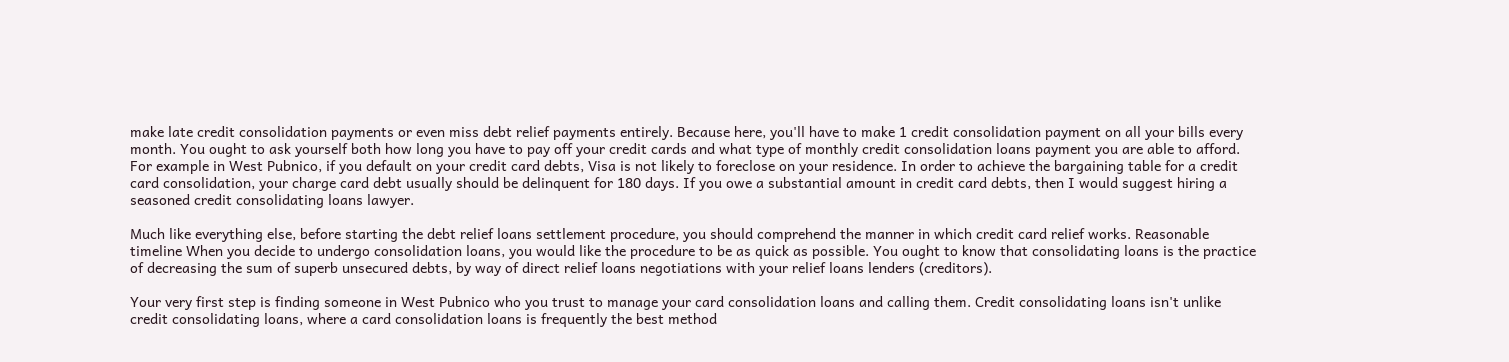make late credit consolidation payments or even miss debt relief payments entirely. Because here, you'll have to make 1 credit consolidation payment on all your bills every month. You ought to ask yourself both how long you have to pay off your credit cards and what type of monthly credit consolidation loans payment you are able to afford. For example in West Pubnico, if you default on your credit card debts, Visa is not likely to foreclose on your residence. In order to achieve the bargaining table for a credit card consolidation, your charge card debt usually should be delinquent for 180 days. If you owe a substantial amount in credit card debts, then I would suggest hiring a seasoned credit consolidating loans lawyer.

Much like everything else, before starting the debt relief loans settlement procedure, you should comprehend the manner in which credit card relief works. Reasonable timeline When you decide to undergo consolidation loans, you would like the procedure to be as quick as possible. You ought to know that consolidating loans is the practice of decreasing the sum of superb unsecured debts, by way of direct relief loans negotiations with your relief loans lenders (creditors).

Your very first step is finding someone in West Pubnico who you trust to manage your card consolidation loans and calling them. Credit consolidating loans isn't unlike credit consolidating loans, where a card consolidation loans is frequently the best method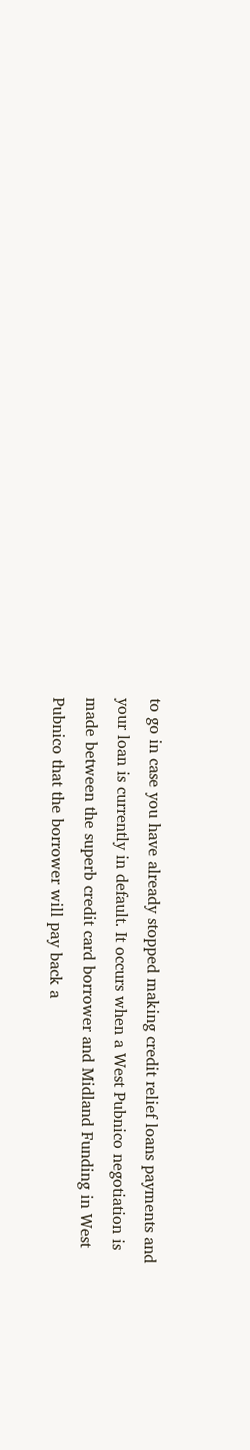to go in case you have already stopped making credit relief loans payments and your loan is currently in default. It occurs when a West Pubnico negotiation is made between the superb credit card borrower and Midland Funding in West Pubnico that the borrower will pay back a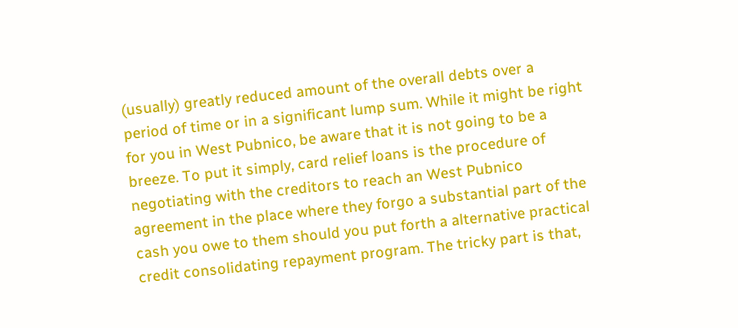(usually) greatly reduced amount of the overall debts over a period of time or in a significant lump sum. While it might be right for you in West Pubnico, be aware that it is not going to be a breeze. To put it simply, card relief loans is the procedure of negotiating with the creditors to reach an West Pubnico agreement in the place where they forgo a substantial part of the cash you owe to them should you put forth a alternative practical credit consolidating repayment program. The tricky part is that,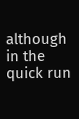although in the quick run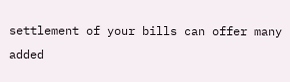settlement of your bills can offer many added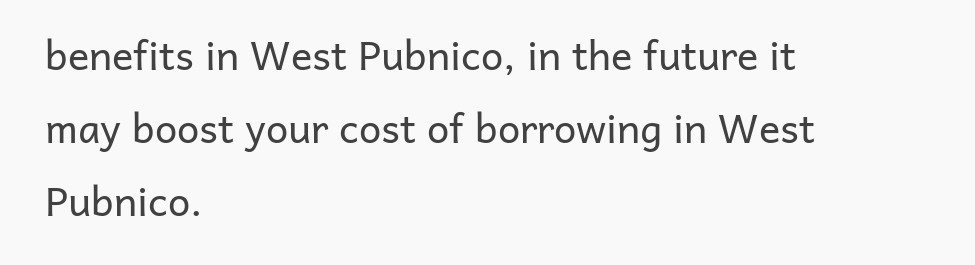benefits in West Pubnico, in the future it may boost your cost of borrowing in West Pubnico.